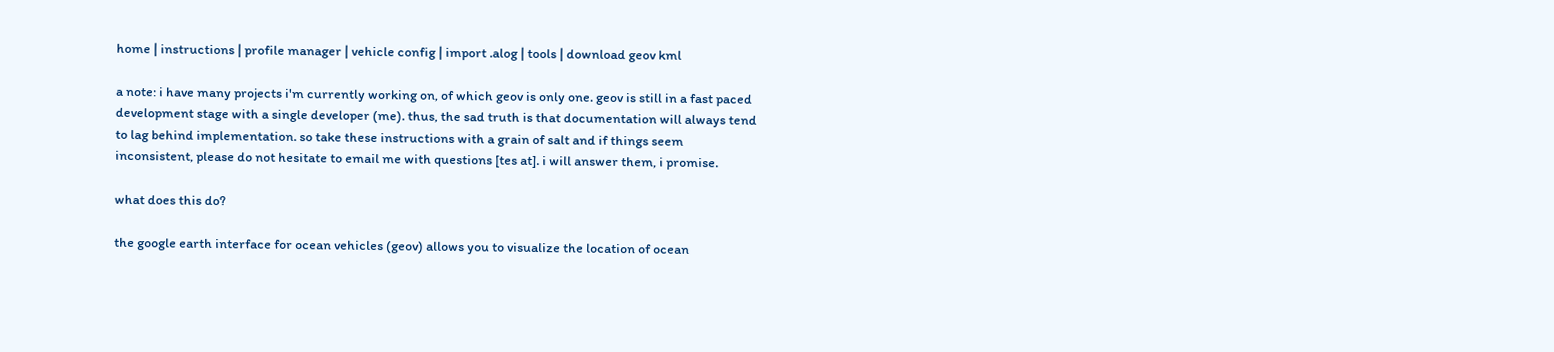home | instructions | profile manager | vehicle config | import .alog | tools | download geov kml

a note: i have many projects i'm currently working on, of which geov is only one. geov is still in a fast paced development stage with a single developer (me). thus, the sad truth is that documentation will always tend to lag behind implementation. so take these instructions with a grain of salt and if things seem inconsistent, please do not hesitate to email me with questions [tes at]. i will answer them, i promise.

what does this do?

the google earth interface for ocean vehicles (geov) allows you to visualize the location of ocean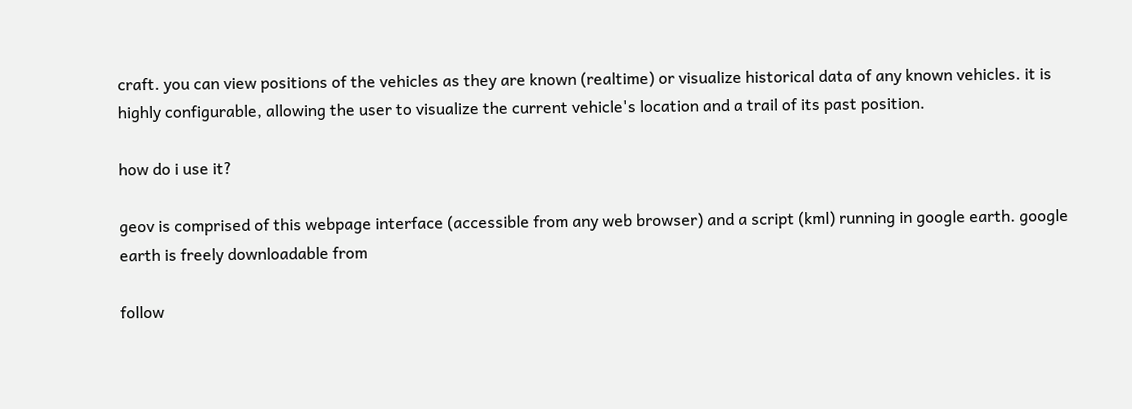craft. you can view positions of the vehicles as they are known (realtime) or visualize historical data of any known vehicles. it is highly configurable, allowing the user to visualize the current vehicle's location and a trail of its past position.

how do i use it?

geov is comprised of this webpage interface (accessible from any web browser) and a script (kml) running in google earth. google earth is freely downloadable from

follow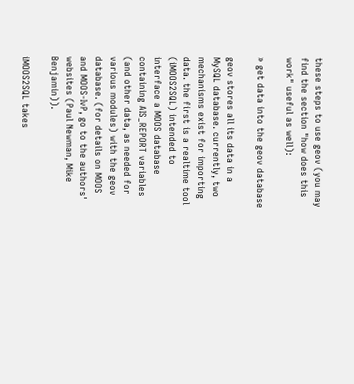these steps to use geov (you may find the section "how does this work" useful as well):

» get data into the geov database

geov stores all its data in a MySQL database. currently, two mechanisms exist for importing data. the first is a realtime tool (iMOOS2SQL) intended to interface a MOOS database containing AIS_REPORT variables (and other data, as needed for various modules) with the geov database. (for details on MOOS and MOOS-IvP, go to the authors' websites (Paul Newman, Mike Benjamin)).

iMOOS2SQL takes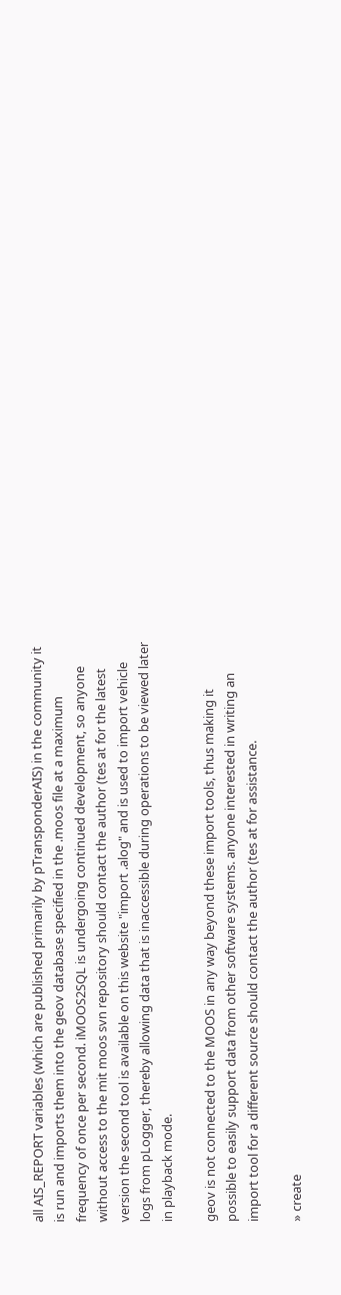all AIS_REPORT variables (which are published primarily by pTransponderAIS) in the community it is run and imports them into the geov database specified in the .moos file at a maximum frequency of once per second. iMOOS2SQL is undergoing continued development, so anyone without access to the mit moos svn repository should contact the author (tes at for the latest version the second tool is available on this website "import .alog" and is used to import vehicle logs from pLogger, thereby allowing data that is inaccessible during operations to be viewed later in playback mode.

geov is not connected to the MOOS in any way beyond these import tools, thus making it possible to easily support data from other software systems. anyone interested in writing an import tool for a different source should contact the author (tes at for assistance.

» create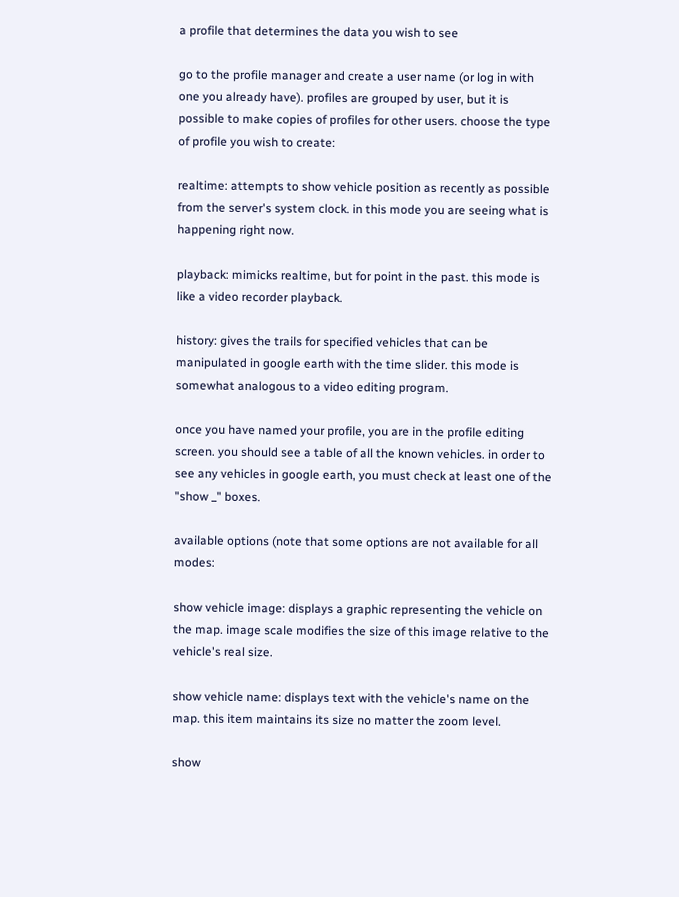a profile that determines the data you wish to see

go to the profile manager and create a user name (or log in with one you already have). profiles are grouped by user, but it is possible to make copies of profiles for other users. choose the type of profile you wish to create:

realtime: attempts to show vehicle position as recently as possible from the server's system clock. in this mode you are seeing what is happening right now.

playback: mimicks realtime, but for point in the past. this mode is like a video recorder playback.

history: gives the trails for specified vehicles that can be manipulated in google earth with the time slider. this mode is somewhat analogous to a video editing program.

once you have named your profile, you are in the profile editing screen. you should see a table of all the known vehicles. in order to see any vehicles in google earth, you must check at least one of the "show _" boxes.

available options (note that some options are not available for all modes:

show vehicle image: displays a graphic representing the vehicle on the map. image scale modifies the size of this image relative to the vehicle's real size.

show vehicle name: displays text with the vehicle's name on the map. this item maintains its size no matter the zoom level.

show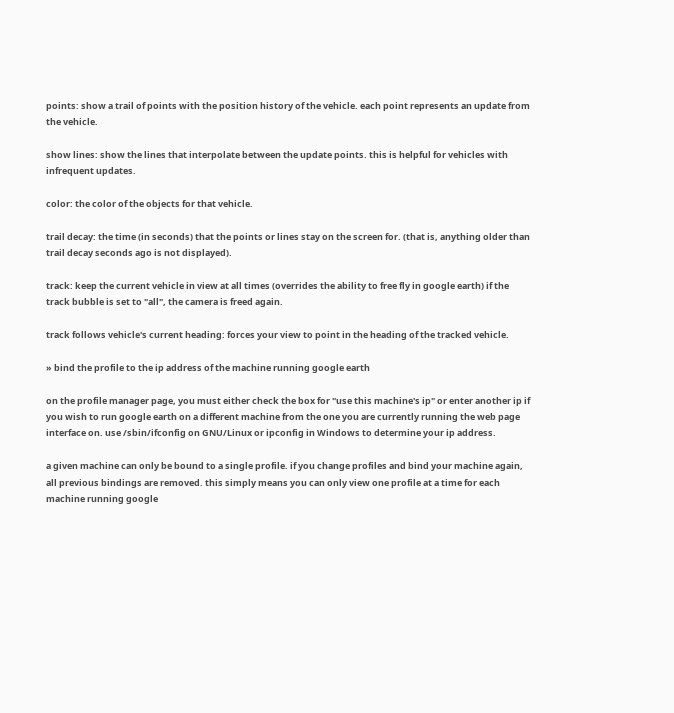points: show a trail of points with the position history of the vehicle. each point represents an update from the vehicle.

show lines: show the lines that interpolate between the update points. this is helpful for vehicles with infrequent updates.

color: the color of the objects for that vehicle.

trail decay: the time (in seconds) that the points or lines stay on the screen for. (that is, anything older than trail decay seconds ago is not displayed).

track: keep the current vehicle in view at all times (overrides the ability to free fly in google earth) if the track bubble is set to "all", the camera is freed again.

track follows vehicle's current heading: forces your view to point in the heading of the tracked vehicle.

» bind the profile to the ip address of the machine running google earth

on the profile manager page, you must either check the box for "use this machine's ip" or enter another ip if you wish to run google earth on a different machine from the one you are currently running the web page interface on. use /sbin/ifconfig on GNU/Linux or ipconfig in Windows to determine your ip address.

a given machine can only be bound to a single profile. if you change profiles and bind your machine again, all previous bindings are removed. this simply means you can only view one profile at a time for each machine running google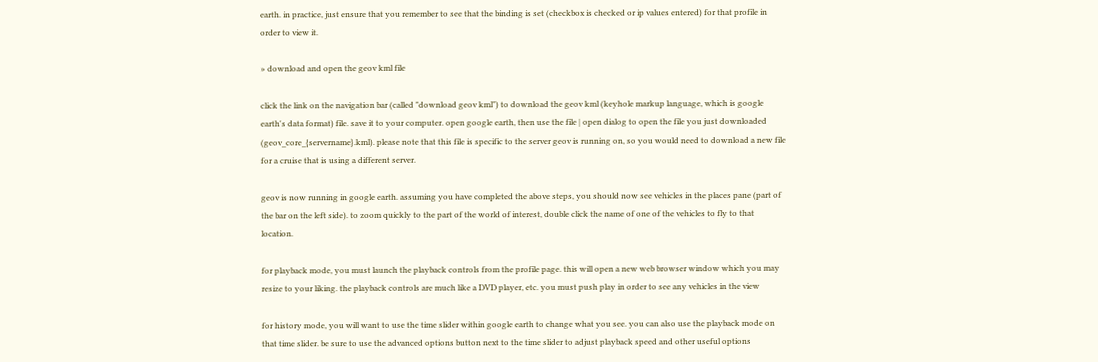earth. in practice, just ensure that you remember to see that the binding is set (checkbox is checked or ip values entered) for that profile in order to view it.

» download and open the geov kml file

click the link on the navigation bar (called "download geov kml") to download the geov kml (keyhole markup language, which is google earth's data format) file. save it to your computer. open google earth, then use the file | open dialog to open the file you just downloaded (geov_core_{servername}.kml). please note that this file is specific to the server geov is running on, so you would need to download a new file for a cruise that is using a different server.

geov is now running in google earth. assuming you have completed the above steps, you should now see vehicles in the places pane (part of the bar on the left side). to zoom quickly to the part of the world of interest, double click the name of one of the vehicles to fly to that location.

for playback mode, you must launch the playback controls from the profile page. this will open a new web browser window which you may resize to your liking. the playback controls are much like a DVD player, etc. you must push play in order to see any vehicles in the view

for history mode, you will want to use the time slider within google earth to change what you see. you can also use the playback mode on that time slider. be sure to use the advanced options button next to the time slider to adjust playback speed and other useful options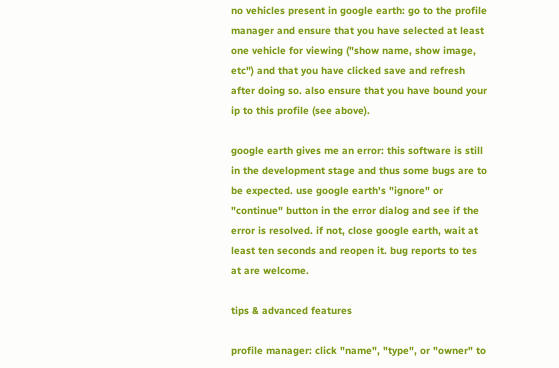no vehicles present in google earth: go to the profile manager and ensure that you have selected at least one vehicle for viewing ("show name, show image, etc") and that you have clicked save and refresh after doing so. also ensure that you have bound your ip to this profile (see above).

google earth gives me an error: this software is still in the development stage and thus some bugs are to be expected. use google earth's "ignore" or "continue" button in the error dialog and see if the error is resolved. if not, close google earth, wait at least ten seconds and reopen it. bug reports to tes at are welcome.

tips & advanced features

profile manager: click "name", "type", or "owner" to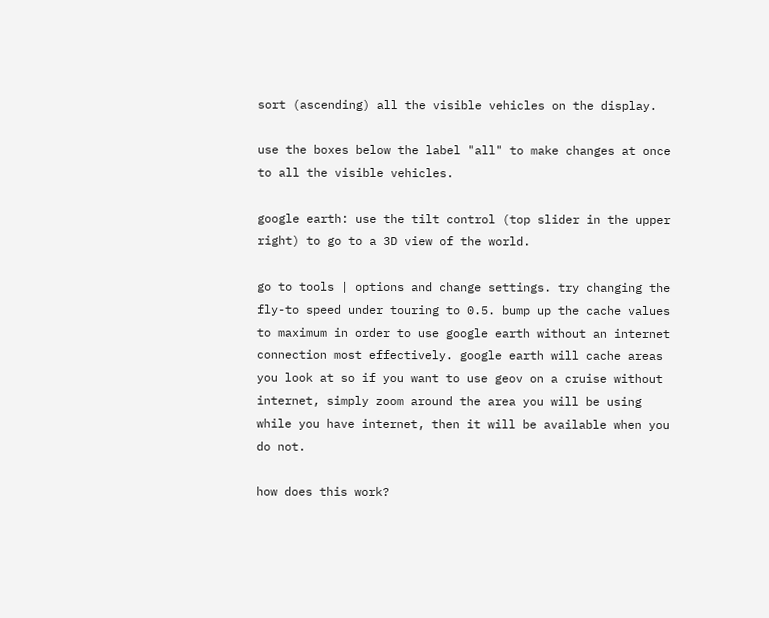sort (ascending) all the visible vehicles on the display.

use the boxes below the label "all" to make changes at once to all the visible vehicles.

google earth: use the tilt control (top slider in the upper right) to go to a 3D view of the world.

go to tools | options and change settings. try changing the fly-to speed under touring to 0.5. bump up the cache values to maximum in order to use google earth without an internet connection most effectively. google earth will cache areas you look at so if you want to use geov on a cruise without internet, simply zoom around the area you will be using while you have internet, then it will be available when you do not.

how does this work?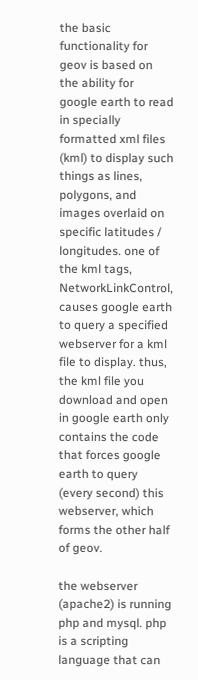the basic functionality for geov is based on the ability for google earth to read in specially formatted xml files (kml) to display such things as lines, polygons, and images overlaid on specific latitudes / longitudes. one of the kml tags, NetworkLinkControl, causes google earth to query a specified webserver for a kml file to display. thus, the kml file you download and open in google earth only contains the code that forces google earth to query (every second) this webserver, which forms the other half of geov.

the webserver (apache2) is running php and mysql. php is a scripting language that can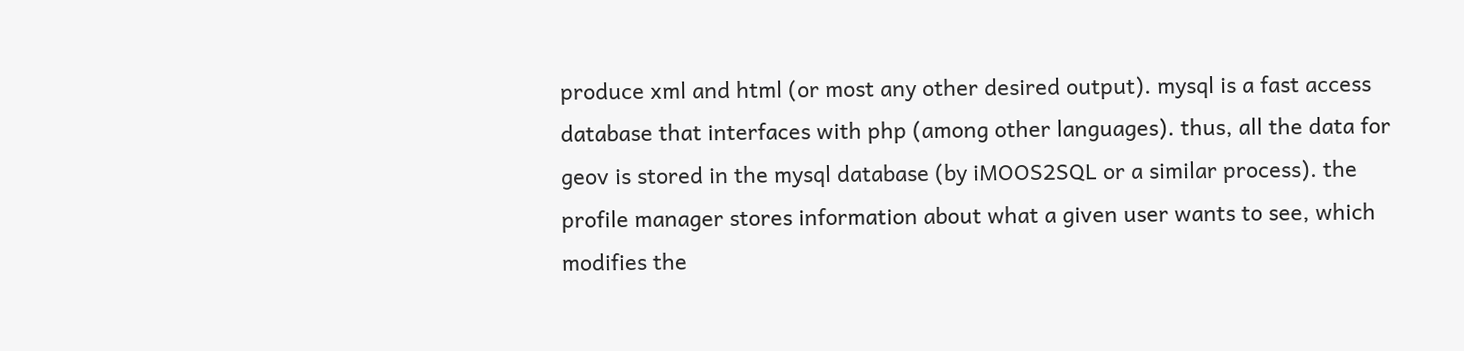produce xml and html (or most any other desired output). mysql is a fast access database that interfaces with php (among other languages). thus, all the data for geov is stored in the mysql database (by iMOOS2SQL or a similar process). the profile manager stores information about what a given user wants to see, which modifies the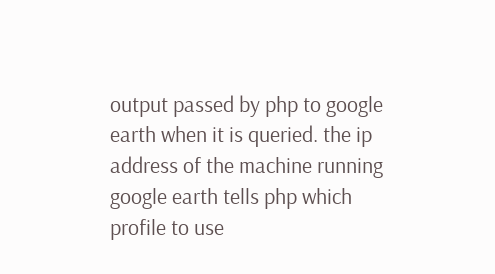output passed by php to google earth when it is queried. the ip address of the machine running google earth tells php which profile to use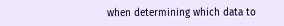when determining which data to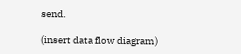send.

(insert data flow diagram)